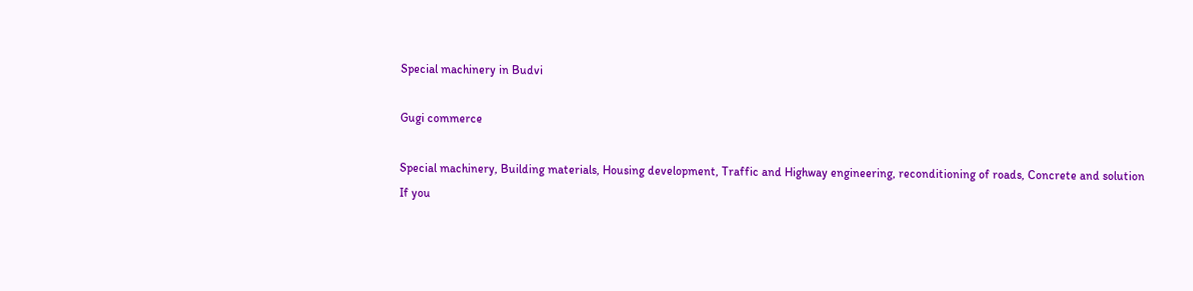Special machinery in Budvi

Gugi commerce

Special machinery, Building materials, Housing development, Traffic and Highway engineering, reconditioning of roads, Concrete and solution
If you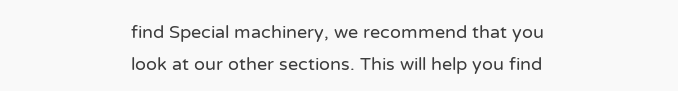find Special machinery, we recommend that you look at our other sections. This will help you find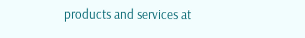products and services at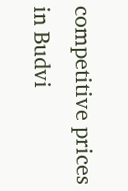competitive prices in Budvi